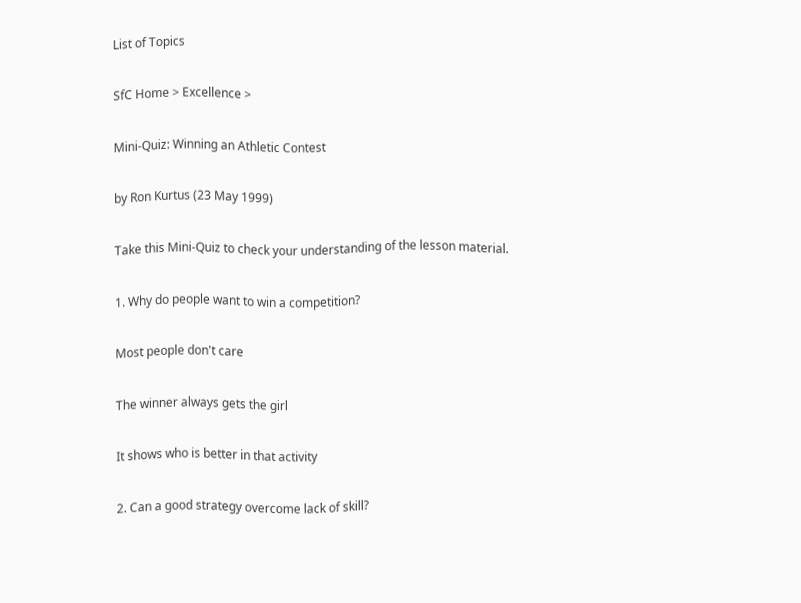List of Topics

SfC Home > Excellence >

Mini-Quiz: Winning an Athletic Contest

by Ron Kurtus (23 May 1999)

Take this Mini-Quiz to check your understanding of the lesson material.

1. Why do people want to win a competition?

Most people don't care

The winner always gets the girl

It shows who is better in that activity

2. Can a good strategy overcome lack of skill?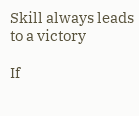Skill always leads to a victory

If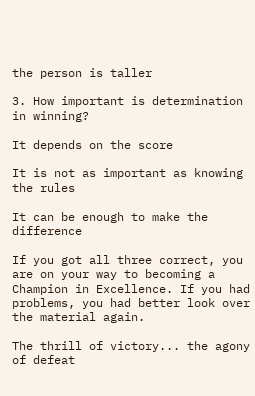the person is taller

3. How important is determination in winning?

It depends on the score

It is not as important as knowing the rules

It can be enough to make the difference

If you got all three correct, you are on your way to becoming a Champion in Excellence. If you had problems, you had better look over the material again.

The thrill of victory... the agony of defeat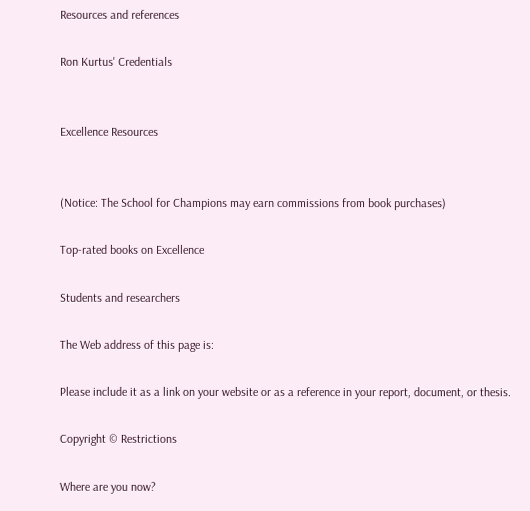Resources and references

Ron Kurtus' Credentials


Excellence Resources


(Notice: The School for Champions may earn commissions from book purchases)

Top-rated books on Excellence

Students and researchers

The Web address of this page is:

Please include it as a link on your website or as a reference in your report, document, or thesis.

Copyright © Restrictions

Where are you now?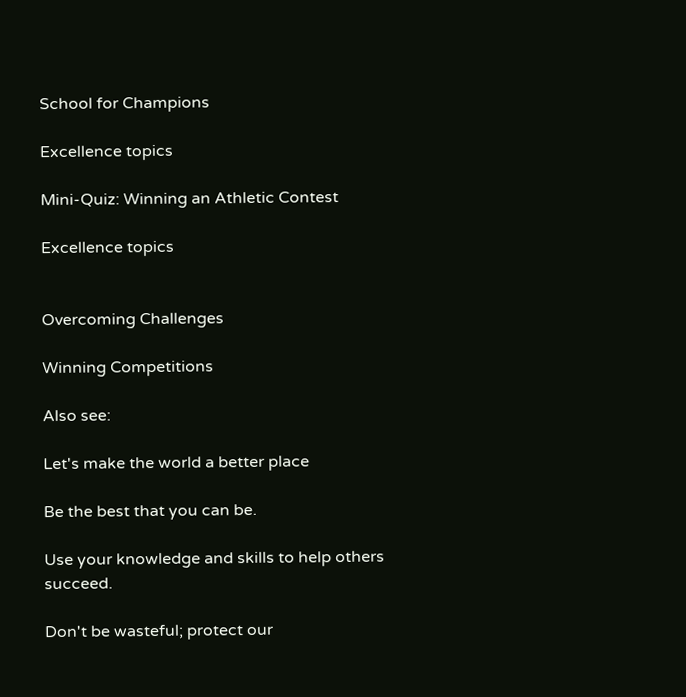School for Champions

Excellence topics

Mini-Quiz: Winning an Athletic Contest

Excellence topics


Overcoming Challenges

Winning Competitions

Also see:

Let's make the world a better place

Be the best that you can be.

Use your knowledge and skills to help others succeed.

Don't be wasteful; protect our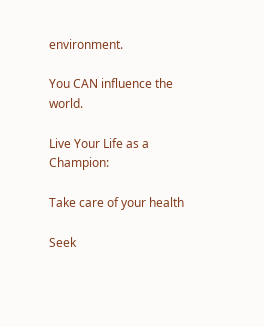environment.

You CAN influence the world.

Live Your Life as a Champion:

Take care of your health

Seek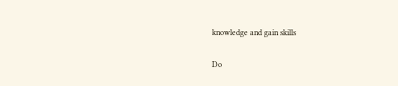knowledge and gain skills

Do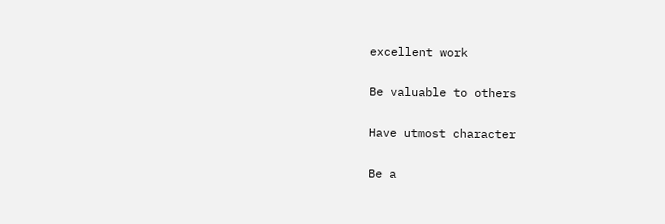excellent work

Be valuable to others

Have utmost character

Be a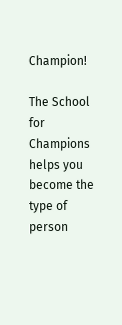Champion!

The School for Champions helps you become the type of person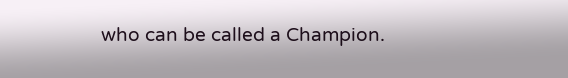who can be called a Champion.